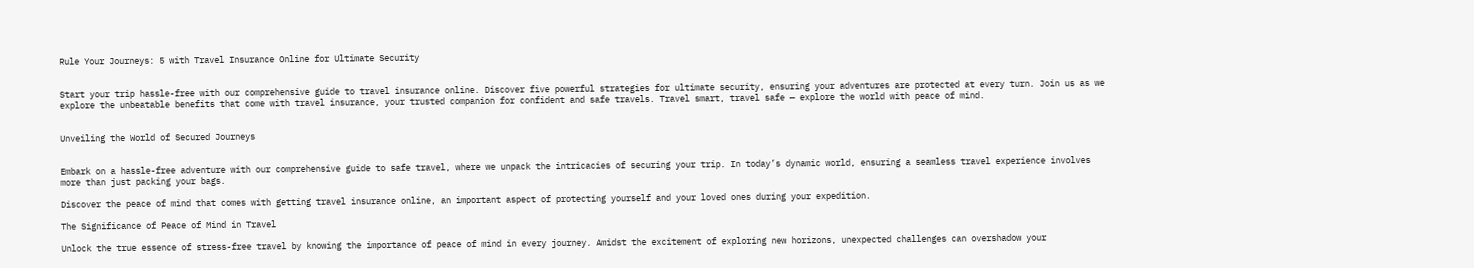Rule Your Journeys: 5 with Travel Insurance Online for Ultimate Security


Start your trip hassle-free with our comprehensive guide to travel insurance online. Discover five powerful strategies for ultimate security, ensuring your adventures are protected at every turn. Join us as we explore the unbeatable benefits that come with travel insurance, your trusted companion for confident and safe travels. Travel smart, travel safe — explore the world with peace of mind.


Unveiling the World of Secured Journeys


Embark on a hassle-free adventure with our comprehensive guide to safe travel, where we unpack the intricacies of securing your trip. In today’s dynamic world, ensuring a seamless travel experience involves more than just packing your bags.

Discover the peace of mind that comes with getting travel insurance online, an important aspect of protecting yourself and your loved ones during your expedition.

The Significance of Peace of Mind in Travel

Unlock the true essence of stress-free travel by knowing the importance of peace of mind in every journey. Amidst the excitement of exploring new horizons, unexpected challenges can overshadow your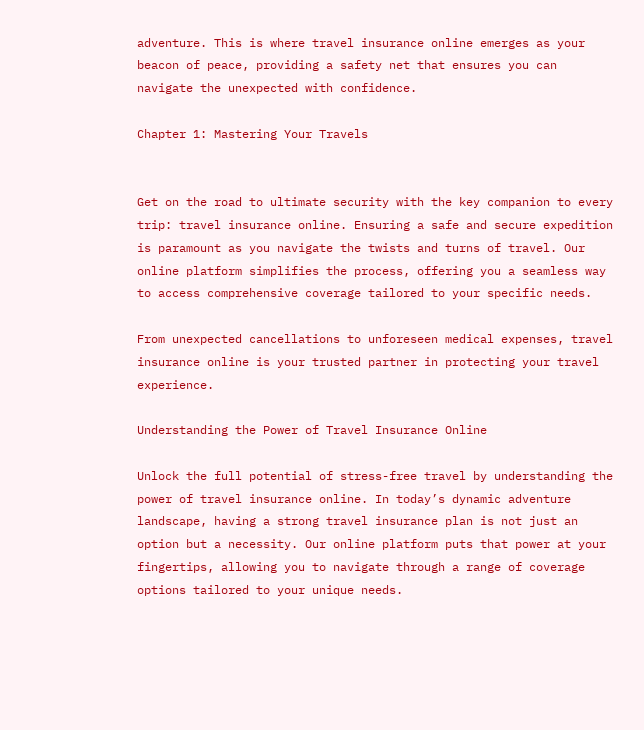adventure. This is where travel insurance online emerges as your beacon of peace, providing a safety net that ensures you can navigate the unexpected with confidence.

Chapter 1: Mastering Your Travels


Get on the road to ultimate security with the key companion to every trip: travel insurance online. Ensuring a safe and secure expedition is paramount as you navigate the twists and turns of travel. Our online platform simplifies the process, offering you a seamless way to access comprehensive coverage tailored to your specific needs.

From unexpected cancellations to unforeseen medical expenses, travel insurance online is your trusted partner in protecting your travel experience.

Understanding the Power of Travel Insurance Online

Unlock the full potential of stress-free travel by understanding the power of travel insurance online. In today’s dynamic adventure landscape, having a strong travel insurance plan is not just an option but a necessity. Our online platform puts that power at your fingertips, allowing you to navigate through a range of coverage options tailored to your unique needs.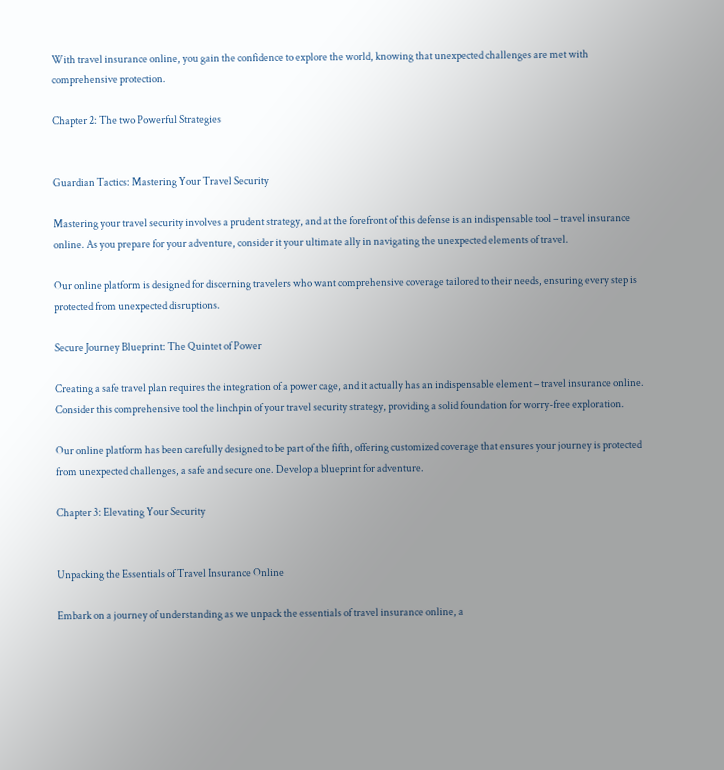With travel insurance online, you gain the confidence to explore the world, knowing that unexpected challenges are met with comprehensive protection.

Chapter 2: The two Powerful Strategies


Guardian Tactics: Mastering Your Travel Security

Mastering your travel security involves a prudent strategy, and at the forefront of this defense is an indispensable tool – travel insurance online. As you prepare for your adventure, consider it your ultimate ally in navigating the unexpected elements of travel.

Our online platform is designed for discerning travelers who want comprehensive coverage tailored to their needs, ensuring every step is protected from unexpected disruptions.

Secure Journey Blueprint: The Quintet of Power

Creating a safe travel plan requires the integration of a power cage, and it actually has an indispensable element – travel insurance online. Consider this comprehensive tool the linchpin of your travel security strategy, providing a solid foundation for worry-free exploration.

Our online platform has been carefully designed to be part of the fifth, offering customized coverage that ensures your journey is protected from unexpected challenges, a safe and secure one. Develop a blueprint for adventure.

Chapter 3: Elevating Your Security


Unpacking the Essentials of Travel Insurance Online

Embark on a journey of understanding as we unpack the essentials of travel insurance online, a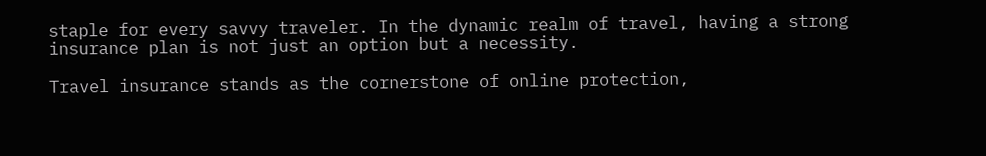staple for every savvy traveler. In the dynamic realm of travel, having a strong insurance plan is not just an option but a necessity.

Travel insurance stands as the cornerstone of online protection,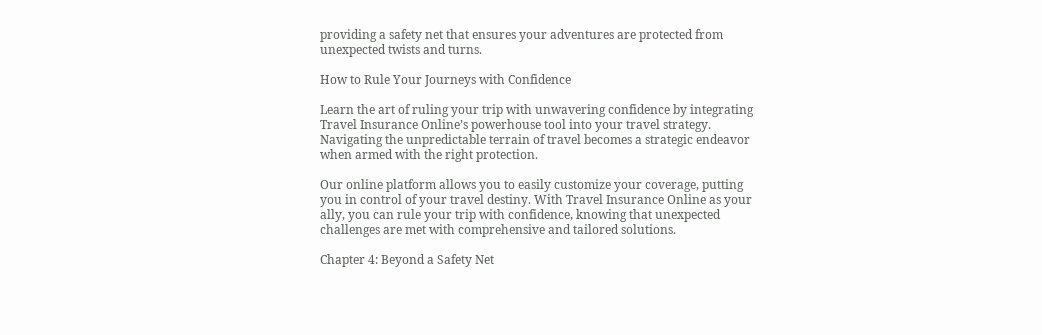providing a safety net that ensures your adventures are protected from unexpected twists and turns.

How to Rule Your Journeys with Confidence

Learn the art of ruling your trip with unwavering confidence by integrating Travel Insurance Online’s powerhouse tool into your travel strategy. Navigating the unpredictable terrain of travel becomes a strategic endeavor when armed with the right protection.

Our online platform allows you to easily customize your coverage, putting you in control of your travel destiny. With Travel Insurance Online as your ally, you can rule your trip with confidence, knowing that unexpected challenges are met with comprehensive and tailored solutions.

Chapter 4: Beyond a Safety Net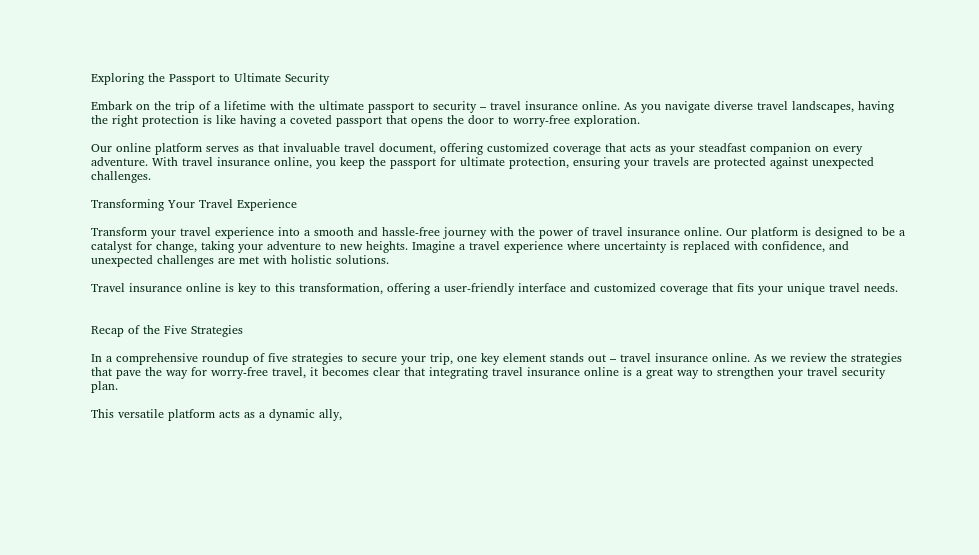Exploring the Passport to Ultimate Security

Embark on the trip of a lifetime with the ultimate passport to security – travel insurance online. As you navigate diverse travel landscapes, having the right protection is like having a coveted passport that opens the door to worry-free exploration.

Our online platform serves as that invaluable travel document, offering customized coverage that acts as your steadfast companion on every adventure. With travel insurance online, you keep the passport for ultimate protection, ensuring your travels are protected against unexpected challenges.

Transforming Your Travel Experience

Transform your travel experience into a smooth and hassle-free journey with the power of travel insurance online. Our platform is designed to be a catalyst for change, taking your adventure to new heights. Imagine a travel experience where uncertainty is replaced with confidence, and unexpected challenges are met with holistic solutions.

Travel insurance online is key to this transformation, offering a user-friendly interface and customized coverage that fits your unique travel needs.


Recap of the Five Strategies

In a comprehensive roundup of five strategies to secure your trip, one key element stands out – travel insurance online. As we review the strategies that pave the way for worry-free travel, it becomes clear that integrating travel insurance online is a great way to strengthen your travel security plan.

This versatile platform acts as a dynamic ally,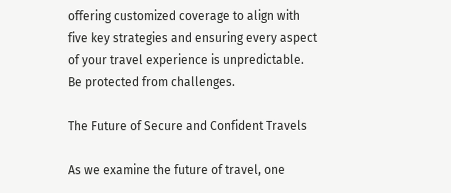offering customized coverage to align with five key strategies and ensuring every aspect of your travel experience is unpredictable. Be protected from challenges.

The Future of Secure and Confident Travels

As we examine the future of travel, one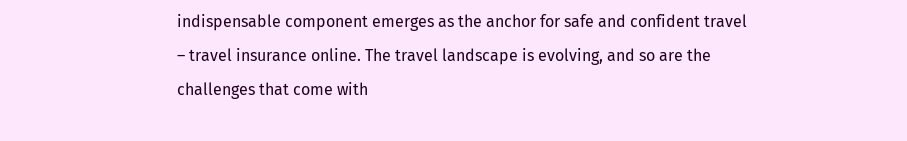indispensable component emerges as the anchor for safe and confident travel – travel insurance online. The travel landscape is evolving, and so are the challenges that come with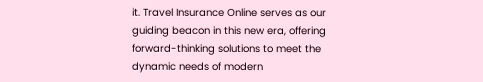it. Travel Insurance Online serves as our guiding beacon in this new era, offering forward-thinking solutions to meet the dynamic needs of modern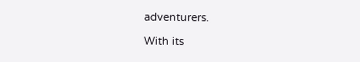adventurers.

With its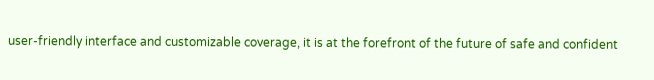user-friendly interface and customizable coverage, it is at the forefront of the future of safe and confident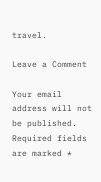travel.

Leave a Comment

Your email address will not be published. Required fields are marked *